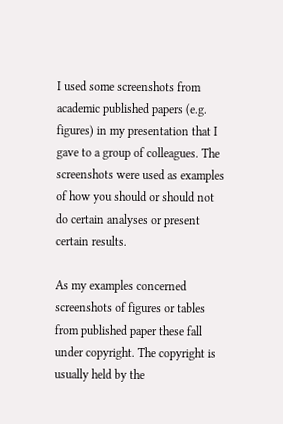I used some screenshots from academic published papers (e.g. figures) in my presentation that I gave to a group of colleagues. The screenshots were used as examples of how you should or should not do certain analyses or present certain results.

As my examples concerned screenshots of figures or tables from published paper these fall under copyright. The copyright is usually held by the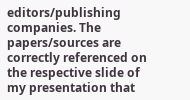editors/publishing companies. The papers/sources are correctly referenced on the respective slide of my presentation that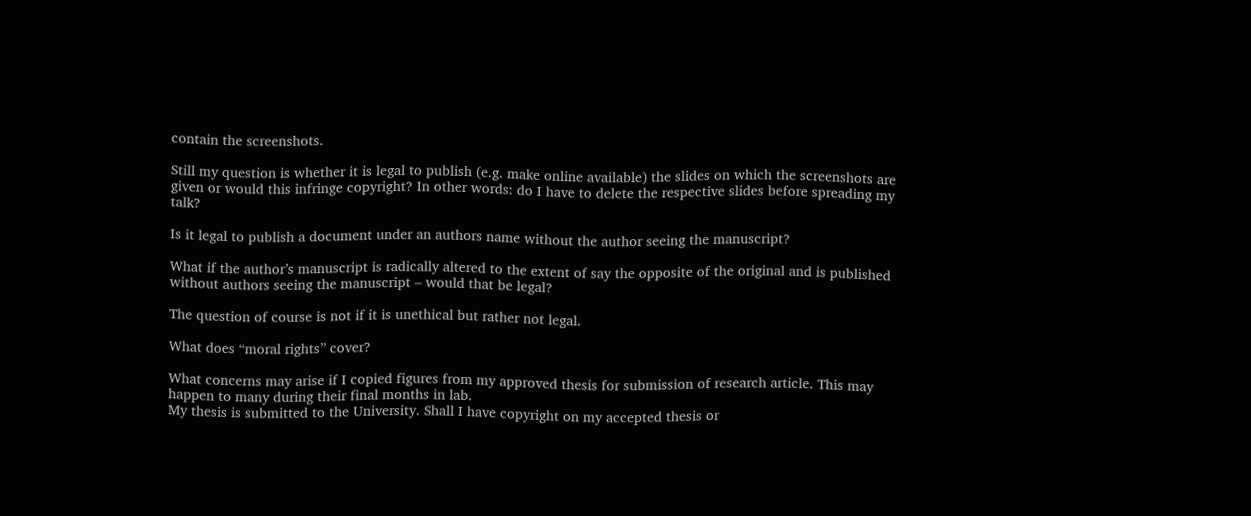contain the screenshots.

Still my question is whether it is legal to publish (e.g. make online available) the slides on which the screenshots are given or would this infringe copyright? In other words: do I have to delete the respective slides before spreading my talk?

Is it legal to publish a document under an authors name without the author seeing the manuscript?

What if the author’s manuscript is radically altered to the extent of say the opposite of the original and is published without authors seeing the manuscript – would that be legal?

The question of course is not if it is unethical but rather not legal.

What does “moral rights” cover?

What concerns may arise if I copied figures from my approved thesis for submission of research article. This may happen to many during their final months in lab.
My thesis is submitted to the University. Shall I have copyright on my accepted thesis or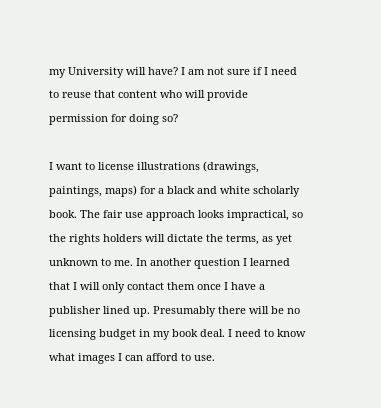my University will have? I am not sure if I need to reuse that content who will provide permission for doing so?

I want to license illustrations (drawings, paintings, maps) for a black and white scholarly book. The fair use approach looks impractical, so the rights holders will dictate the terms, as yet unknown to me. In another question I learned that I will only contact them once I have a publisher lined up. Presumably there will be no licensing budget in my book deal. I need to know what images I can afford to use.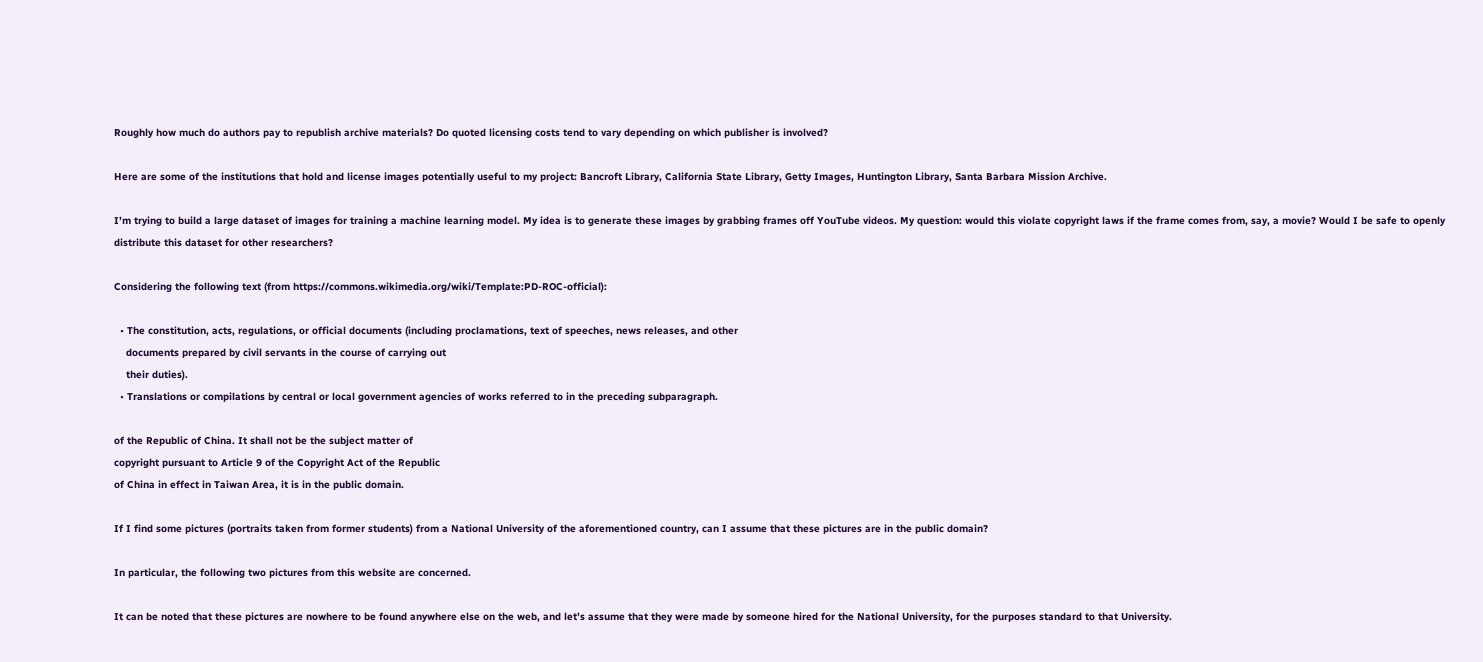Roughly how much do authors pay to republish archive materials? Do quoted licensing costs tend to vary depending on which publisher is involved?

Here are some of the institutions that hold and license images potentially useful to my project: Bancroft Library, California State Library, Getty Images, Huntington Library, Santa Barbara Mission Archive.

I’m trying to build a large dataset of images for training a machine learning model. My idea is to generate these images by grabbing frames off YouTube videos. My question: would this violate copyright laws if the frame comes from, say, a movie? Would I be safe to openly distribute this dataset for other researchers?

Considering the following text (from https://commons.wikimedia.org/wiki/Template:PD-ROC-official):

  • The constitution, acts, regulations, or official documents (including proclamations, text of speeches, news releases, and other
    documents prepared by civil servants in the course of carrying out
    their duties).
  • Translations or compilations by central or local government agencies of works referred to in the preceding subparagraph.

of the Republic of China. It shall not be the subject matter of
copyright pursuant to Article 9 of the Copyright Act of the Republic
of China in effect in Taiwan Area, it is in the public domain.

If I find some pictures (portraits taken from former students) from a National University of the aforementioned country, can I assume that these pictures are in the public domain?

In particular, the following two pictures from this website are concerned.

It can be noted that these pictures are nowhere to be found anywhere else on the web, and let’s assume that they were made by someone hired for the National University, for the purposes standard to that University.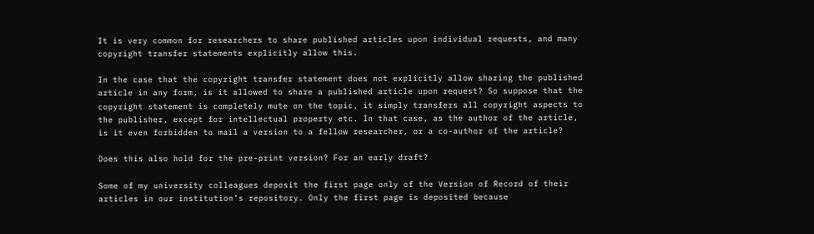It is very common for researchers to share published articles upon individual requests, and many copyright transfer statements explicitly allow this.

In the case that the copyright transfer statement does not explicitly allow sharing the published article in any form, is it allowed to share a published article upon request? So suppose that the copyright statement is completely mute on the topic, it simply transfers all copyright aspects to the publisher, except for intellectual property etc. In that case, as the author of the article, is it even forbidden to mail a version to a fellow researcher, or a co-author of the article?

Does this also hold for the pre-print version? For an early draft?

Some of my university colleagues deposit the first page only of the Version of Record of their articles in our institution’s repository. Only the first page is deposited because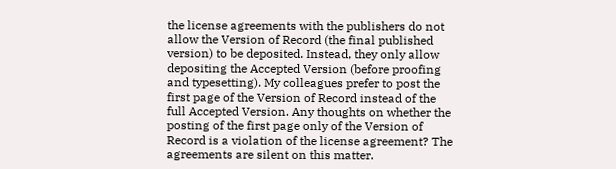the license agreements with the publishers do not allow the Version of Record (the final published version) to be deposited. Instead, they only allow depositing the Accepted Version (before proofing and typesetting). My colleagues prefer to post the first page of the Version of Record instead of the full Accepted Version. Any thoughts on whether the posting of the first page only of the Version of Record is a violation of the license agreement? The agreements are silent on this matter.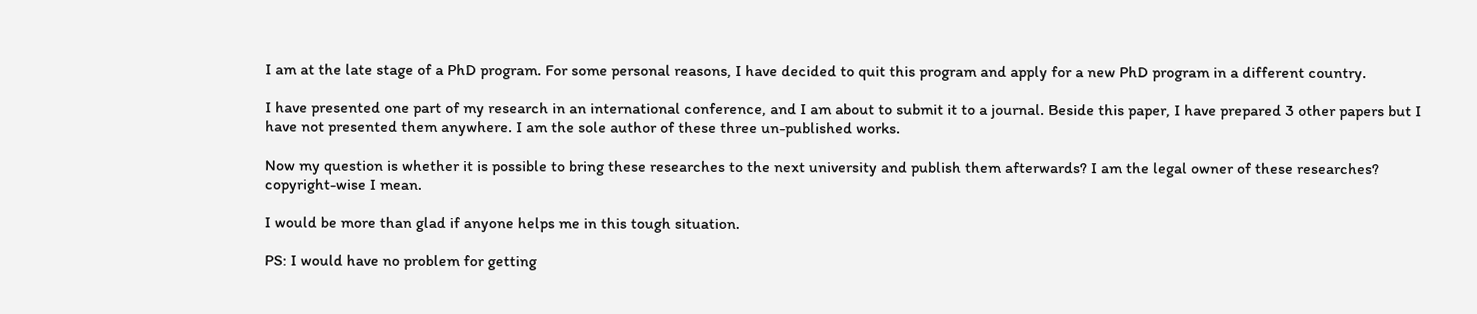I am at the late stage of a PhD program. For some personal reasons, I have decided to quit this program and apply for a new PhD program in a different country.

I have presented one part of my research in an international conference, and I am about to submit it to a journal. Beside this paper, I have prepared 3 other papers but I have not presented them anywhere. I am the sole author of these three un-published works.

Now my question is whether it is possible to bring these researches to the next university and publish them afterwards? I am the legal owner of these researches? copyright-wise I mean.

I would be more than glad if anyone helps me in this tough situation.

PS: I would have no problem for getting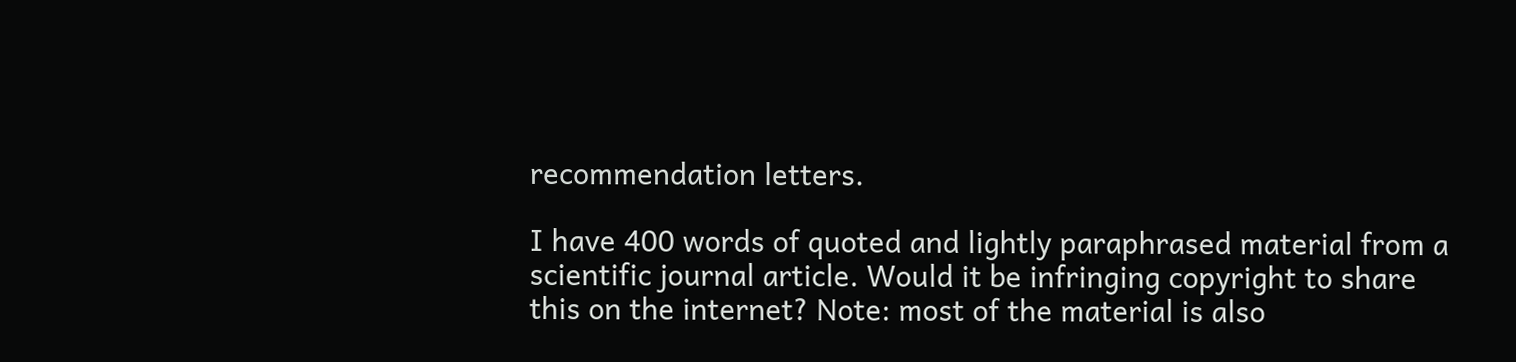recommendation letters.

I have 400 words of quoted and lightly paraphrased material from a scientific journal article. Would it be infringing copyright to share this on the internet? Note: most of the material is also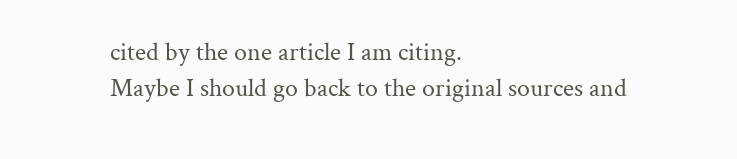cited by the one article I am citing.
Maybe I should go back to the original sources and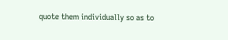quote them individually so as to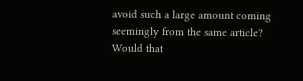avoid such a large amount coming seemingly from the same article? Would that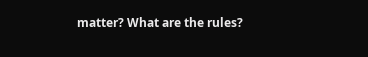matter? What are the rules?